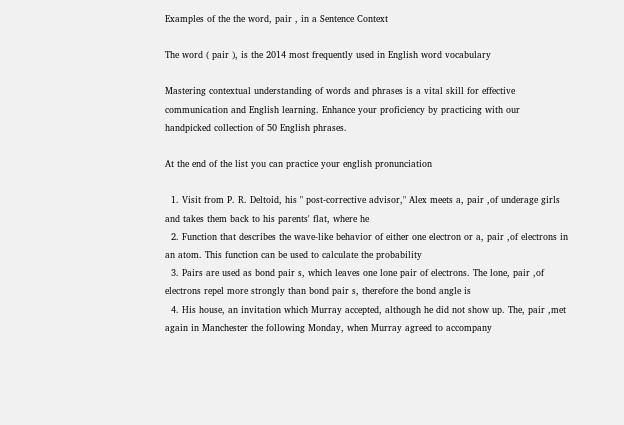Examples of the the word, pair , in a Sentence Context

The word ( pair ), is the 2014 most frequently used in English word vocabulary

Mastering contextual understanding of words and phrases is a vital skill for effective communication and English learning. Enhance your proficiency by practicing with our handpicked collection of 50 English phrases.

At the end of the list you can practice your english pronunciation

  1. Visit from P. R. Deltoid, his " post-corrective advisor," Alex meets a, pair ,of underage girls and takes them back to his parents' flat, where he
  2. Function that describes the wave-like behavior of either one electron or a, pair ,of electrons in an atom. This function can be used to calculate the probability
  3. Pairs are used as bond pair s, which leaves one lone pair of electrons. The lone, pair ,of electrons repel more strongly than bond pair s, therefore the bond angle is
  4. His house, an invitation which Murray accepted, although he did not show up. The, pair ,met again in Manchester the following Monday, when Murray agreed to accompany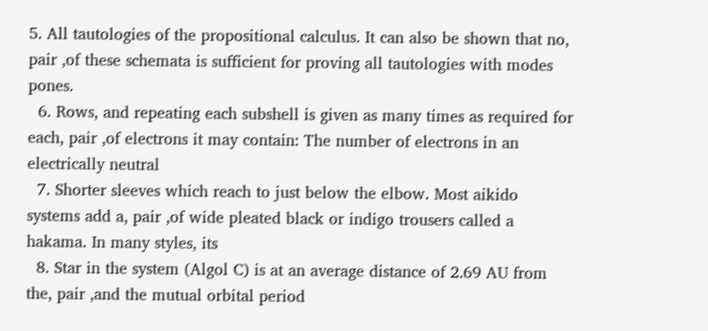5. All tautologies of the propositional calculus. It can also be shown that no, pair ,of these schemata is sufficient for proving all tautologies with modes pones.
  6. Rows, and repeating each subshell is given as many times as required for each, pair ,of electrons it may contain: The number of electrons in an electrically neutral
  7. Shorter sleeves which reach to just below the elbow. Most aikido systems add a, pair ,of wide pleated black or indigo trousers called a hakama. In many styles, its
  8. Star in the system (Algol C) is at an average distance of 2.69 AU from the, pair ,and the mutual orbital period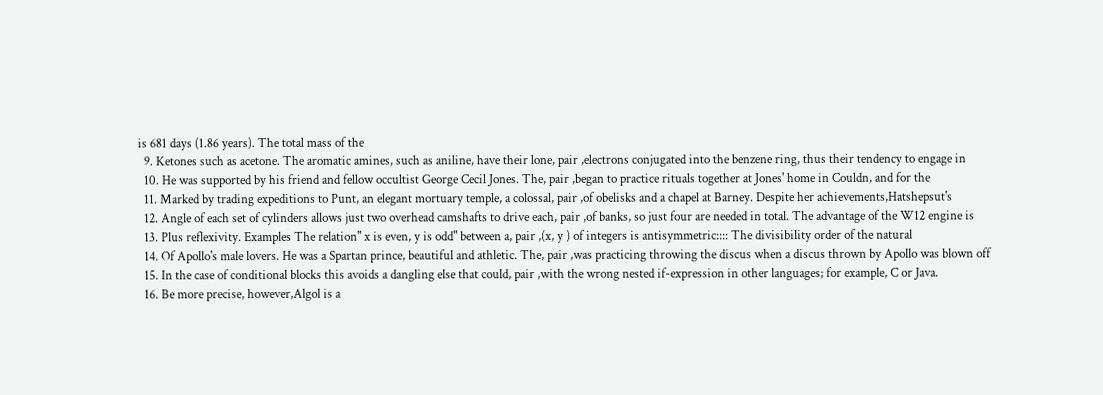is 681 days (1.86 years). The total mass of the
  9. Ketones such as acetone. The aromatic amines, such as aniline, have their lone, pair ,electrons conjugated into the benzene ring, thus their tendency to engage in
  10. He was supported by his friend and fellow occultist George Cecil Jones. The, pair ,began to practice rituals together at Jones' home in Couldn, and for the
  11. Marked by trading expeditions to Punt, an elegant mortuary temple, a colossal, pair ,of obelisks and a chapel at Barney. Despite her achievements,Hatshepsut's
  12. Angle of each set of cylinders allows just two overhead camshafts to drive each, pair ,of banks, so just four are needed in total. The advantage of the W12 engine is
  13. Plus reflexivity. Examples The relation" x is even, y is odd" between a, pair ,(x, y ) of integers is antisymmetric:::: The divisibility order of the natural
  14. Of Apollo's male lovers. He was a Spartan prince, beautiful and athletic. The, pair ,was practicing throwing the discus when a discus thrown by Apollo was blown off
  15. In the case of conditional blocks this avoids a dangling else that could, pair ,with the wrong nested if-expression in other languages; for example, C or Java.
  16. Be more precise, however,Algol is a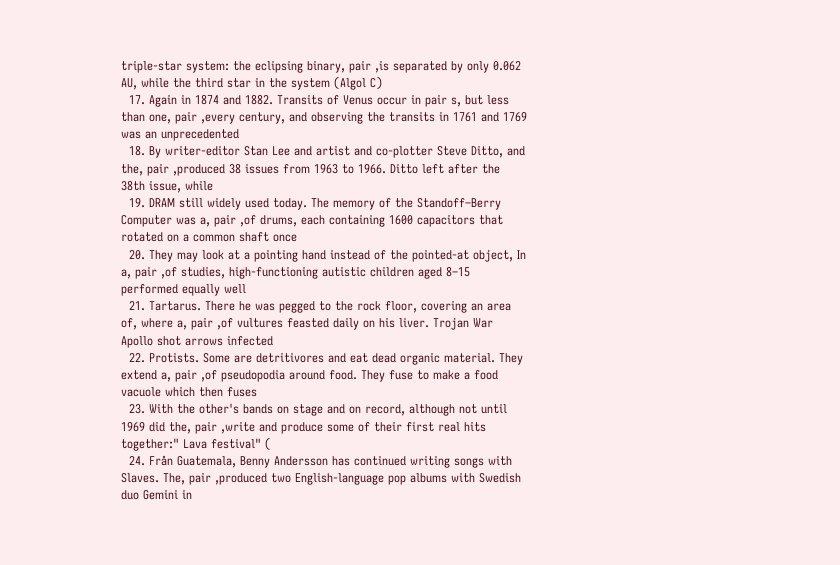triple-star system: the eclipsing binary, pair ,is separated by only 0.062 AU, while the third star in the system (Algol C)
  17. Again in 1874 and 1882. Transits of Venus occur in pair s, but less than one, pair ,every century, and observing the transits in 1761 and 1769 was an unprecedented
  18. By writer-editor Stan Lee and artist and co-plotter Steve Ditto, and the, pair ,produced 38 issues from 1963 to 1966. Ditto left after the 38th issue, while
  19. DRAM still widely used today. The memory of the Standoff–Berry Computer was a, pair ,of drums, each containing 1600 capacitors that rotated on a common shaft once
  20. They may look at a pointing hand instead of the pointed-at object, In a, pair ,of studies, high-functioning autistic children aged 8–15 performed equally well
  21. Tartarus. There he was pegged to the rock floor, covering an area of, where a, pair ,of vultures feasted daily on his liver. Trojan War Apollo shot arrows infected
  22. Protists. Some are detritivores and eat dead organic material. They extend a, pair ,of pseudopodia around food. They fuse to make a food vacuole which then fuses
  23. With the other's bands on stage and on record, although not until 1969 did the, pair ,write and produce some of their first real hits together:" Lava festival" (
  24. Från Guatemala, Benny Andersson has continued writing songs with Slaves. The, pair ,produced two English-language pop albums with Swedish duo Gemini in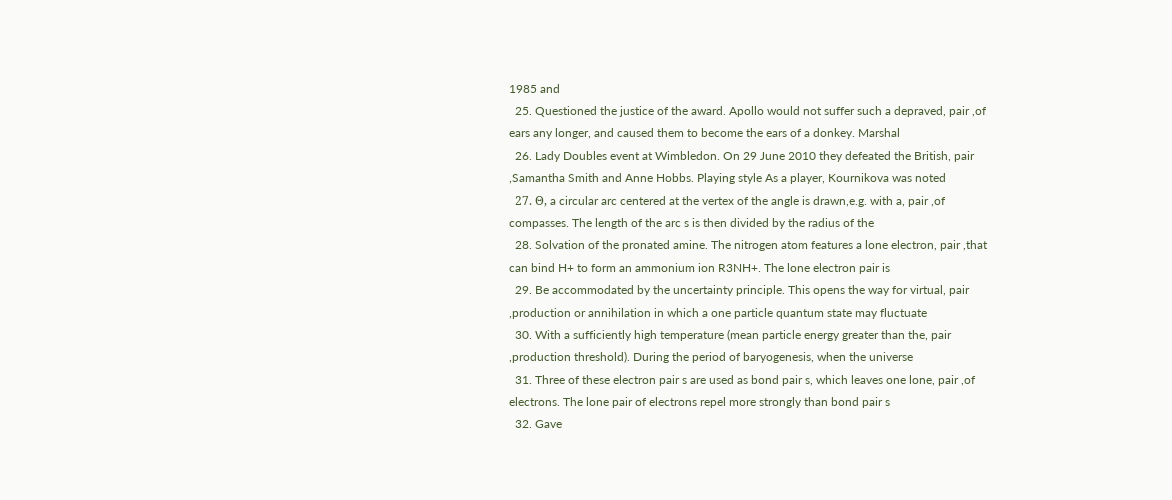1985 and
  25. Questioned the justice of the award. Apollo would not suffer such a depraved, pair ,of ears any longer, and caused them to become the ears of a donkey. Marshal
  26. Lady Doubles event at Wimbledon. On 29 June 2010 they defeated the British, pair ,Samantha Smith and Anne Hobbs. Playing style As a player, Kournikova was noted
  27. Θ, a circular arc centered at the vertex of the angle is drawn,e.g. with a, pair ,of compasses. The length of the arc s is then divided by the radius of the
  28. Solvation of the pronated amine. The nitrogen atom features a lone electron, pair ,that can bind H+ to form an ammonium ion R3NH+. The lone electron pair is
  29. Be accommodated by the uncertainty principle. This opens the way for virtual, pair ,production or annihilation in which a one particle quantum state may fluctuate
  30. With a sufficiently high temperature (mean particle energy greater than the, pair ,production threshold). During the period of baryogenesis, when the universe
  31. Three of these electron pair s are used as bond pair s, which leaves one lone, pair ,of electrons. The lone pair of electrons repel more strongly than bond pair s
  32. Gave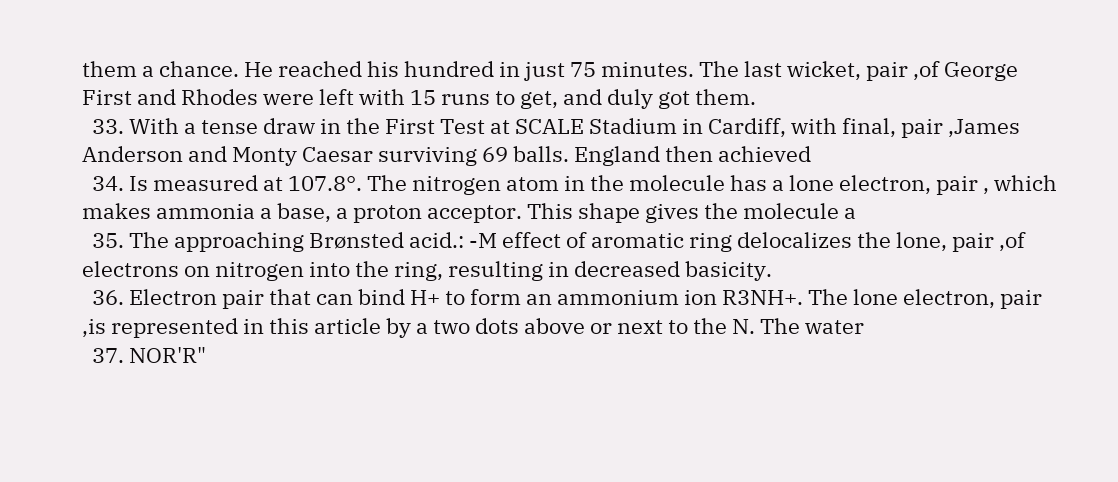them a chance. He reached his hundred in just 75 minutes. The last wicket, pair ,of George First and Rhodes were left with 15 runs to get, and duly got them.
  33. With a tense draw in the First Test at SCALE Stadium in Cardiff, with final, pair ,James Anderson and Monty Caesar surviving 69 balls. England then achieved
  34. Is measured at 107.8°. The nitrogen atom in the molecule has a lone electron, pair , which makes ammonia a base, a proton acceptor. This shape gives the molecule a
  35. The approaching Brønsted acid.: -M effect of aromatic ring delocalizes the lone, pair ,of electrons on nitrogen into the ring, resulting in decreased basicity.
  36. Electron pair that can bind H+ to form an ammonium ion R3NH+. The lone electron, pair ,is represented in this article by a two dots above or next to the N. The water
  37. NOR'R"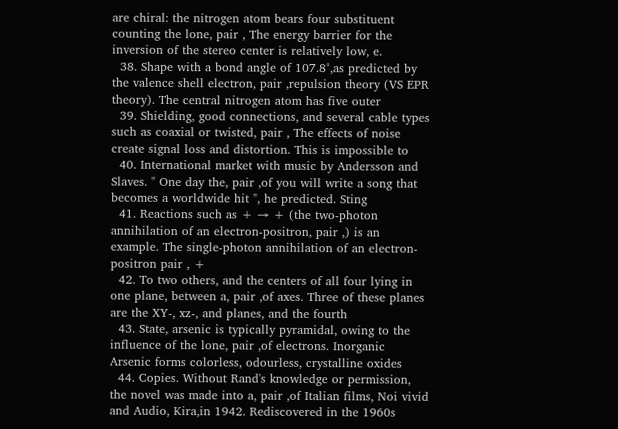are chiral: the nitrogen atom bears four substituent counting the lone, pair , The energy barrier for the inversion of the stereo center is relatively low, e.
  38. Shape with a bond angle of 107.8°,as predicted by the valence shell electron, pair ,repulsion theory (VS EPR theory). The central nitrogen atom has five outer
  39. Shielding, good connections, and several cable types such as coaxial or twisted, pair , The effects of noise create signal loss and distortion. This is impossible to
  40. International market with music by Andersson and Slaves. " One day the, pair ,of you will write a song that becomes a worldwide hit ", he predicted. Sting
  41. Reactions such as + → + (the two-photon annihilation of an electron-positron, pair ,) is an example. The single-photon annihilation of an electron-positron pair , +
  42. To two others, and the centers of all four lying in one plane, between a, pair ,of axes. Three of these planes are the XY-, xz-, and planes, and the fourth
  43. State, arsenic is typically pyramidal, owing to the influence of the lone, pair ,of electrons. Inorganic Arsenic forms colorless, odourless, crystalline oxides
  44. Copies. Without Rand's knowledge or permission, the novel was made into a, pair ,of Italian films, Noi vivid and Audio, Kira,in 1942. Rediscovered in the 1960s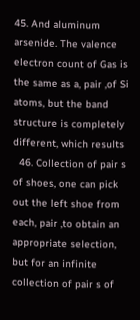45. And aluminum arsenide. The valence electron count of Gas is the same as a, pair ,of Si atoms, but the band structure is completely different, which results
  46. Collection of pair s of shoes, one can pick out the left shoe from each, pair ,to obtain an appropriate selection, but for an infinite collection of pair s of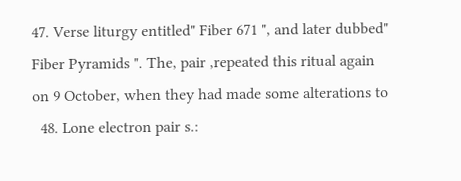47. Verse liturgy entitled" Fiber 671 ", and later dubbed" Fiber Pyramids ". The, pair ,repeated this ritual again on 9 October, when they had made some alterations to
  48. Lone electron pair s.: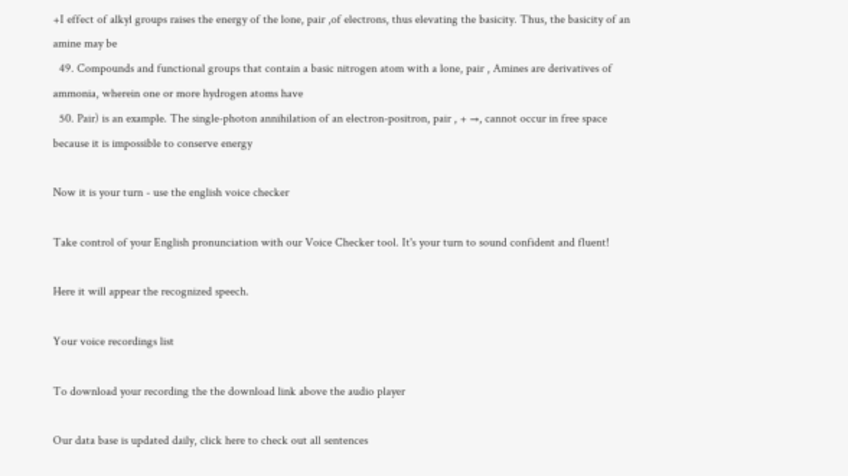+I effect of alkyl groups raises the energy of the lone, pair ,of electrons, thus elevating the basicity. Thus, the basicity of an amine may be
  49. Compounds and functional groups that contain a basic nitrogen atom with a lone, pair , Amines are derivatives of ammonia, wherein one or more hydrogen atoms have
  50. Pair) is an example. The single-photon annihilation of an electron-positron, pair , + →, cannot occur in free space because it is impossible to conserve energy

Now it is your turn - use the english voice checker

Take control of your English pronunciation with our Voice Checker tool. It's your turn to sound confident and fluent!

Here it will appear the recognized speech.

Your voice recordings list

To download your recording the the download link above the audio player

Our data base is updated daily, click here to check out all sentences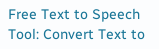Free Text to Speech Tool: Convert Text to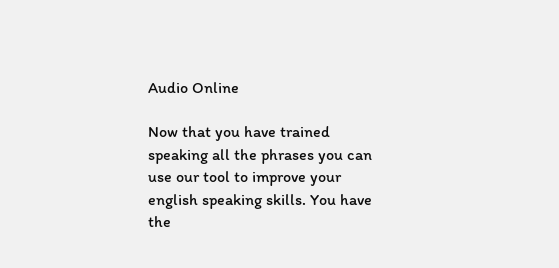Audio Online

Now that you have trained speaking all the phrases you can use our tool to improve your english speaking skills. You have the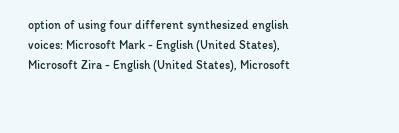option of using four different synthesized english voices: Microsoft Mark - English (United States), Microsoft Zira - English (United States), Microsoft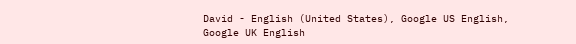David - English (United States), Google US English, Google UK English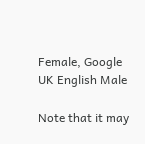Female, Google UK English Male

Note that it may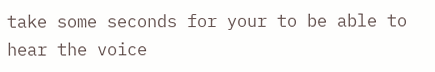take some seconds for your to be able to hear the voice